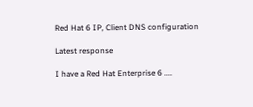Red Hat 6 IP, Client DNS configuration

Latest response

I have a Red Hat Enterprise 6 ....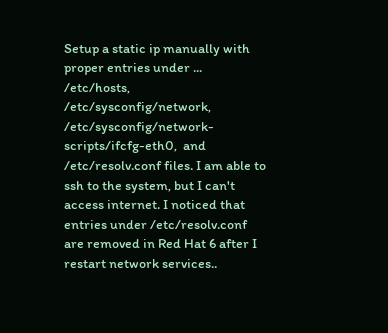Setup a static ip manually with proper entries under ... /etc/hosts, /etc/sysconfig/network, /etc/sysconfig/network-scripts/ifcfg-eth0,  and /etc/resolv.conf files. I am able to ssh to the system, but I can't access internet. I noticed that entries under /etc/resolv.conf are removed in Red Hat 6 after I restart network services..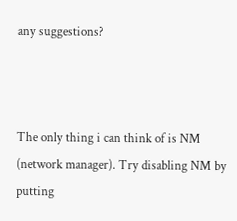any suggestions?



The only thing i can think of is NM (network manager). Try disabling NM by putting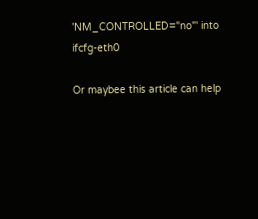'NM_CONTROLLED="no"' into ifcfg-eth0

Or maybee this article can help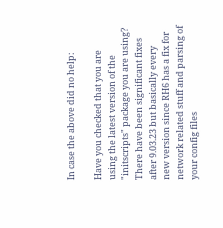In case the above did no help:

Have you checked that you are using the latest version of the "initscripts" package you are using? There have been significant fixes after 9.03.23 but basically every new version since RH6 has a fix for network related stuff and parsing of your config files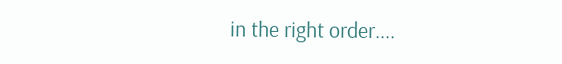in the right order....